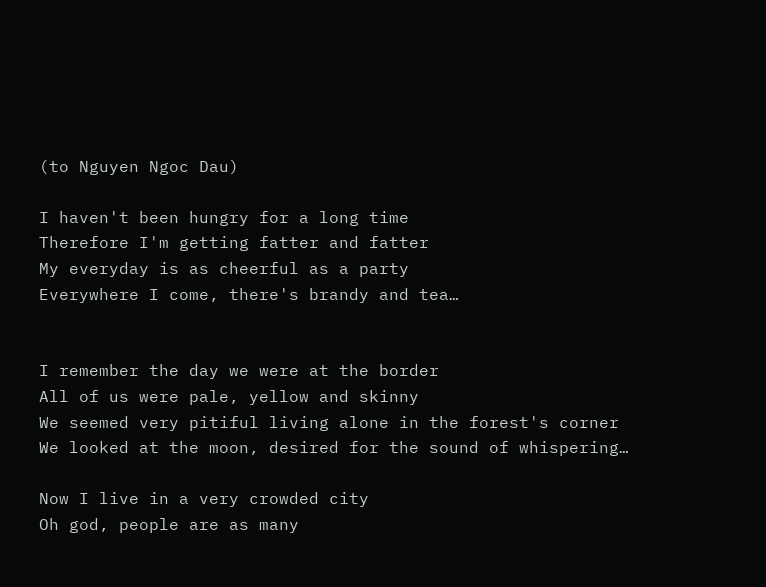(to Nguyen Ngoc Dau)

I haven't been hungry for a long time
Therefore I'm getting fatter and fatter
My everyday is as cheerful as a party
Everywhere I come, there's brandy and tea…


I remember the day we were at the border
All of us were pale, yellow and skinny
We seemed very pitiful living alone in the forest's corner
We looked at the moon, desired for the sound of whispering…

Now I live in a very crowded city
Oh god, people are as many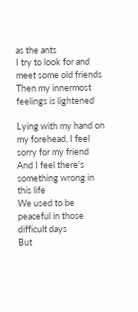as the ants
I try to look for and meet some old friends
Then my innermost feelings is lightened

Lying with my hand on my forehead, I feel sorry for my friend
And I feel there's something wrong in this life
We used to be peaceful in those difficult days
But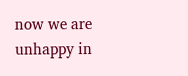now we are unhappy in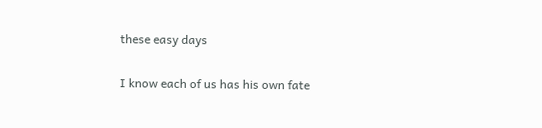these easy days

I know each of us has his own fate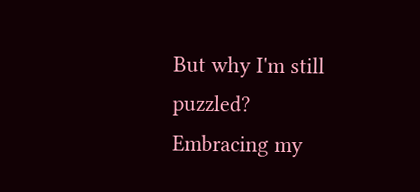But why I'm still puzzled?
Embracing my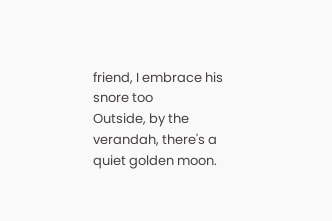friend, I embrace his snore too
Outside, by the verandah, there's a quiet golden moon.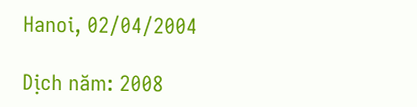Hanoi, 02/04/2004

Dịch năm: 2008